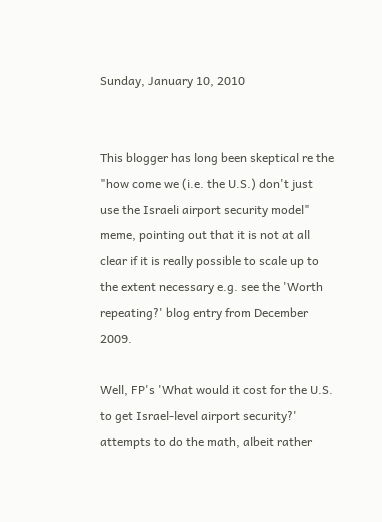Sunday, January 10, 2010


This blogger has long been skeptical re the "how come we (i.e. the U.S.) don't just use the Israeli airport security model" meme, pointing out that it is not at all clear if it is really possible to scale up to the extent necessary e.g. see the 'Worth repeating?' blog entry from December 2009.

Well, FP's 'What would it cost for the U.S. to get Israel-level airport security?' attempts to do the math, albeit rather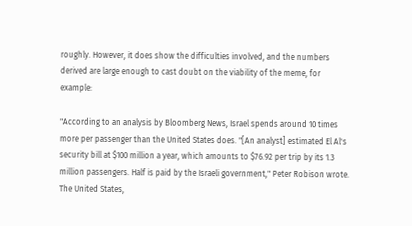roughly. However, it does show the difficulties involved, and the numbers derived are large enough to cast doubt on the viability of the meme, for example:

"According to an analysis by Bloomberg News, Israel spends around 10 times more per passenger than the United States does. "[An analyst] estimated El Al's security bill at $100 million a year, which amounts to $76.92 per trip by its 1.3 million passengers. Half is paid by the Israeli government," Peter Robison wrote. The United States,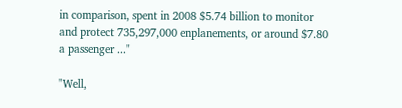in comparison, spent in 2008 $5.74 billion to monitor and protect 735,297,000 enplanements, or around $7.80 a passenger ..."

"Well,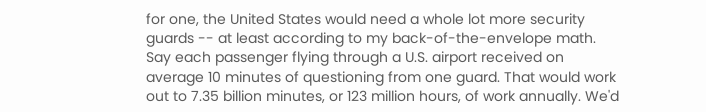for one, the United States would need a whole lot more security guards -- at least according to my back-of-the-envelope math. Say each passenger flying through a U.S. airport received on average 10 minutes of questioning from one guard. That would work out to 7.35 billion minutes, or 123 million hours, of work annually. We'd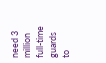need 3 million full-time guards to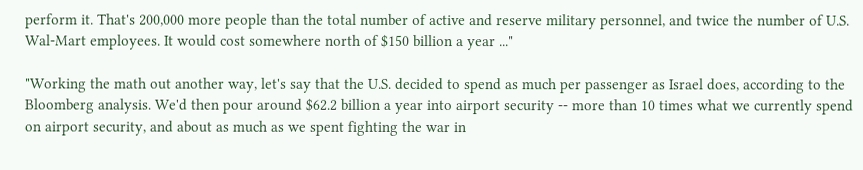perform it. That's 200,000 more people than the total number of active and reserve military personnel, and twice the number of U.S. Wal-Mart employees. It would cost somewhere north of $150 billion a year ..."

"Working the math out another way, let's say that the U.S. decided to spend as much per passenger as Israel does, according to the Bloomberg analysis. We'd then pour around $62.2 billion a year into airport security -- more than 10 times what we currently spend on airport security, and about as much as we spent fighting the war in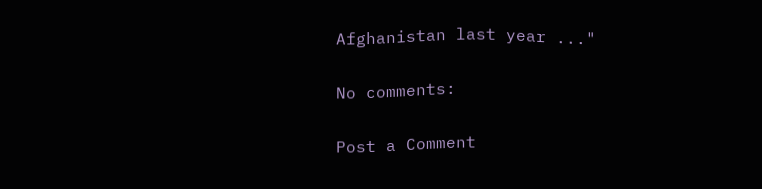Afghanistan last year ..."

No comments:

Post a Comment